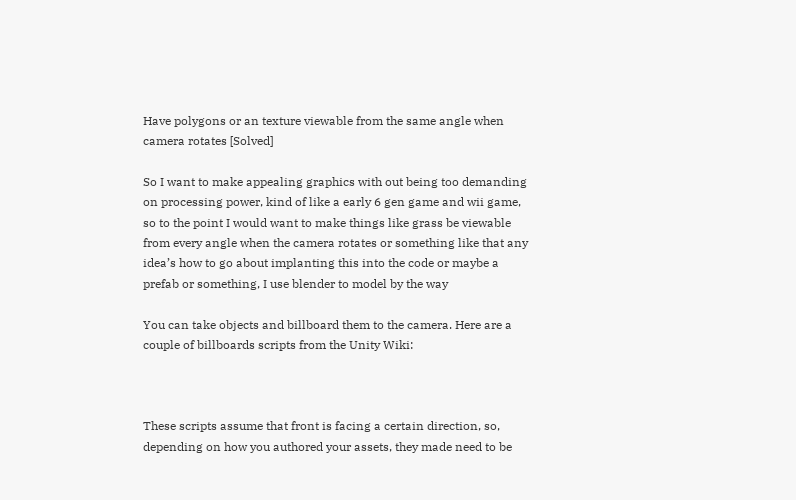Have polygons or an texture viewable from the same angle when camera rotates [Solved]

So I want to make appealing graphics with out being too demanding on processing power, kind of like a early 6 gen game and wii game, so to the point I would want to make things like grass be viewable from every angle when the camera rotates or something like that any idea’s how to go about implanting this into the code or maybe a prefab or something, I use blender to model by the way

You can take objects and billboard them to the camera. Here are a couple of billboards scripts from the Unity Wiki:



These scripts assume that front is facing a certain direction, so, depending on how you authored your assets, they made need to be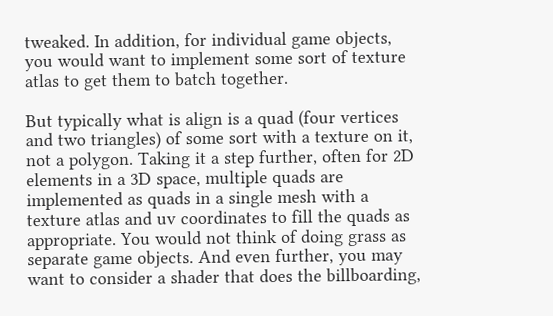tweaked. In addition, for individual game objects, you would want to implement some sort of texture atlas to get them to batch together.

But typically what is align is a quad (four vertices and two triangles) of some sort with a texture on it, not a polygon. Taking it a step further, often for 2D elements in a 3D space, multiple quads are implemented as quads in a single mesh with a texture atlas and uv coordinates to fill the quads as appropriate. You would not think of doing grass as separate game objects. And even further, you may want to consider a shader that does the billboarding,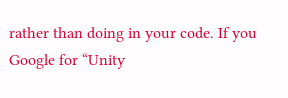rather than doing in your code. If you Google for “Unity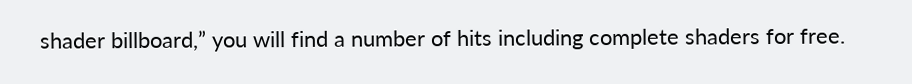shader billboard,” you will find a number of hits including complete shaders for free.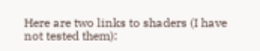Here are two links to shaders (I have not tested them):